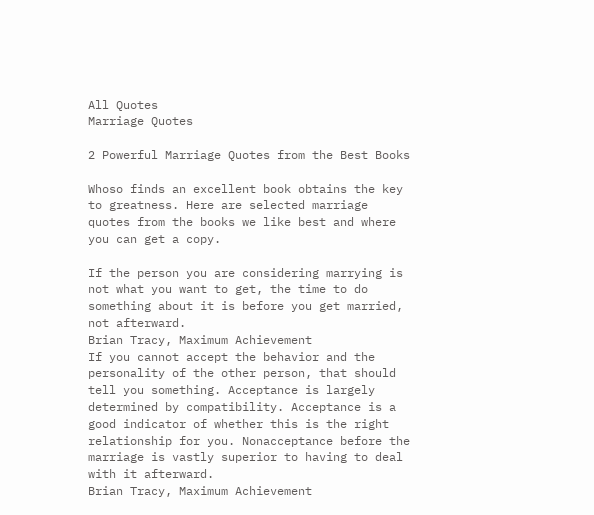All Quotes
Marriage Quotes

2 Powerful Marriage Quotes from the Best Books

Whoso finds an excellent book obtains the key to greatness. Here are selected marriage quotes from the books we like best and where you can get a copy.

If the person you are considering marrying is not what you want to get, the time to do something about it is before you get married, not afterward.
Brian Tracy, Maximum Achievement
If you cannot accept the behavior and the personality of the other person, that should tell you something. Acceptance is largely determined by compatibility. Acceptance is a good indicator of whether this is the right relationship for you. Nonacceptance before the marriage is vastly superior to having to deal with it afterward.
Brian Tracy, Maximum Achievement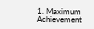1. Maximum Achievement